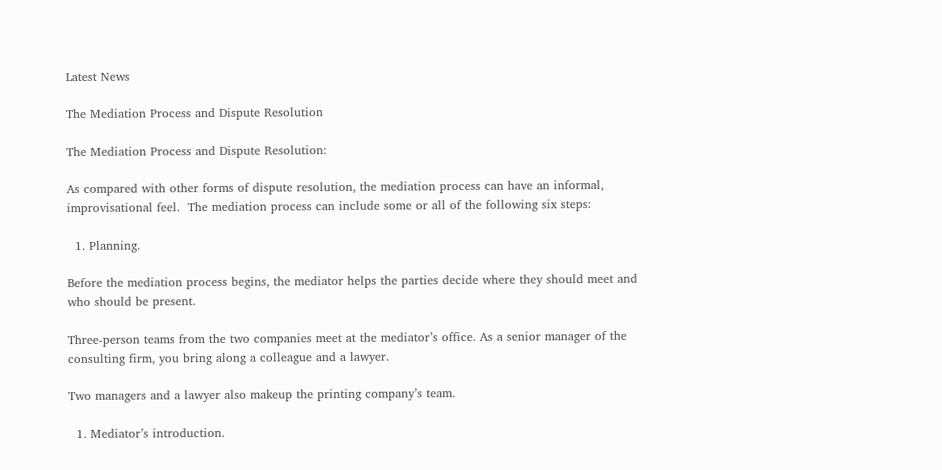Latest News

The Mediation Process and Dispute Resolution

The Mediation Process and Dispute Resolution:

As compared with other forms of dispute resolution, the mediation process can have an informal, improvisational feel.  The mediation process can include some or all of the following six steps:

  1. Planning.

Before the mediation process begins, the mediator helps the parties decide where they should meet and who should be present.

Three-person teams from the two companies meet at the mediator’s office. As a senior manager of the consulting firm, you bring along a colleague and a lawyer.

Two managers and a lawyer also makeup the printing company’s team.

  1. Mediator’s introduction.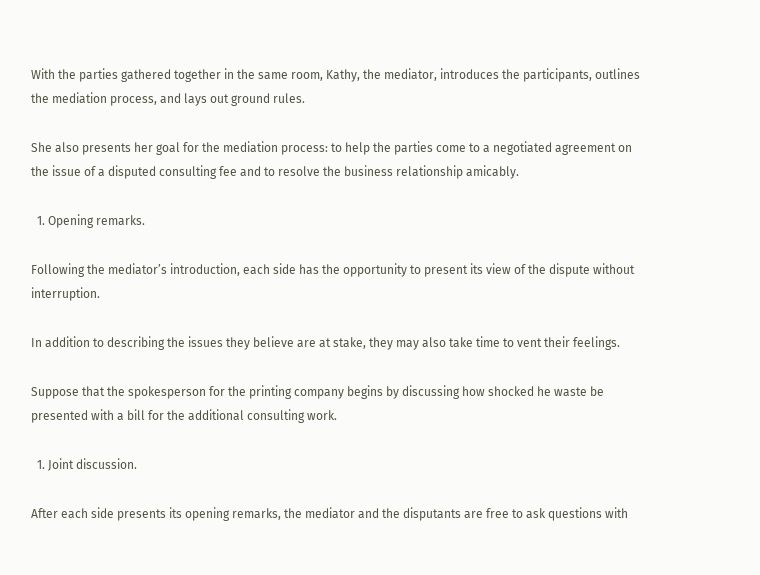With the parties gathered together in the same room, Kathy, the mediator, introduces the participants, outlines the mediation process, and lays out ground rules.

She also presents her goal for the mediation process: to help the parties come to a negotiated agreement on the issue of a disputed consulting fee and to resolve the business relationship amicably.

  1. Opening remarks.

Following the mediator’s introduction, each side has the opportunity to present its view of the dispute without interruption.

In addition to describing the issues they believe are at stake, they may also take time to vent their feelings.

Suppose that the spokesperson for the printing company begins by discussing how shocked he waste be presented with a bill for the additional consulting work.

  1. Joint discussion.

After each side presents its opening remarks, the mediator and the disputants are free to ask questions with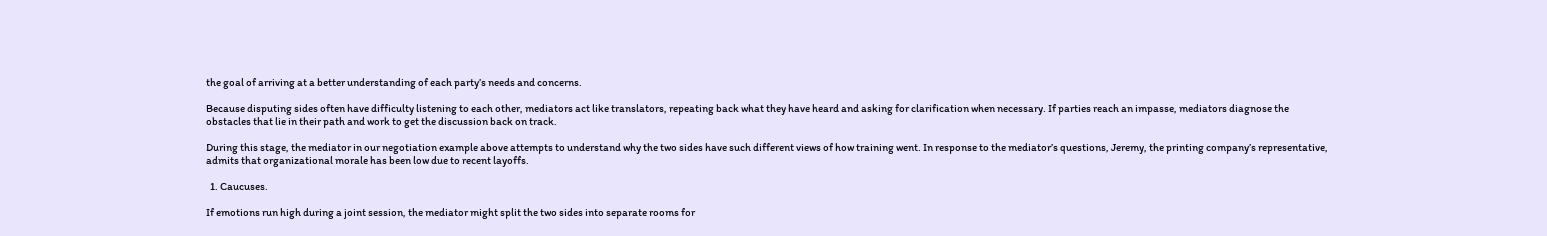the goal of arriving at a better understanding of each party’s needs and concerns.

Because disputing sides often have difficulty listening to each other, mediators act like translators, repeating back what they have heard and asking for clarification when necessary. If parties reach an impasse, mediators diagnose the obstacles that lie in their path and work to get the discussion back on track.

During this stage, the mediator in our negotiation example above attempts to understand why the two sides have such different views of how training went. In response to the mediator’s questions, Jeremy, the printing company’s representative, admits that organizational morale has been low due to recent layoffs.

  1. Caucuses.

If emotions run high during a joint session, the mediator might split the two sides into separate rooms for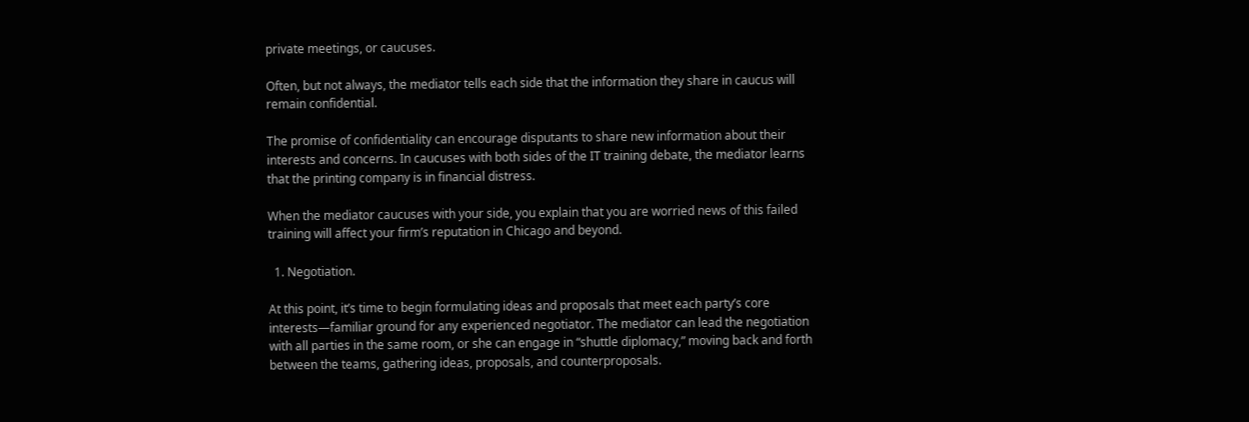private meetings, or caucuses.

Often, but not always, the mediator tells each side that the information they share in caucus will remain confidential.

The promise of confidentiality can encourage disputants to share new information about their interests and concerns. In caucuses with both sides of the IT training debate, the mediator learns that the printing company is in financial distress.

When the mediator caucuses with your side, you explain that you are worried news of this failed training will affect your firm’s reputation in Chicago and beyond.

  1. Negotiation.

At this point, it’s time to begin formulating ideas and proposals that meet each party’s core interests—familiar ground for any experienced negotiator. The mediator can lead the negotiation with all parties in the same room, or she can engage in “shuttle diplomacy,” moving back and forth between the teams, gathering ideas, proposals, and counterproposals.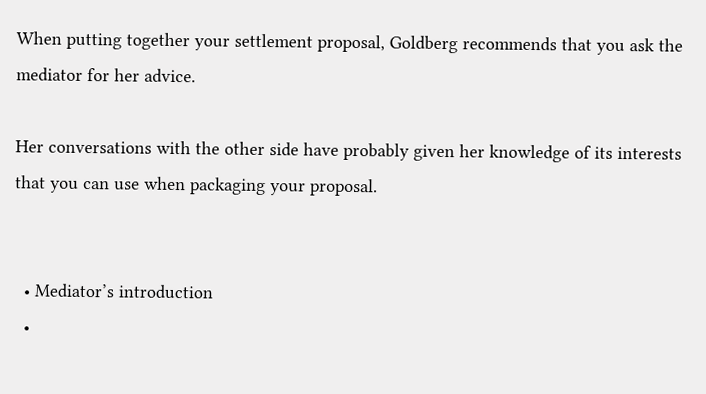When putting together your settlement proposal, Goldberg recommends that you ask the mediator for her advice.

Her conversations with the other side have probably given her knowledge of its interests that you can use when packaging your proposal.


  • Mediator’s introduction
  •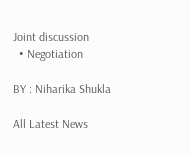Joint discussion
  • Negotiation

BY : Niharika Shukla

All Latest News